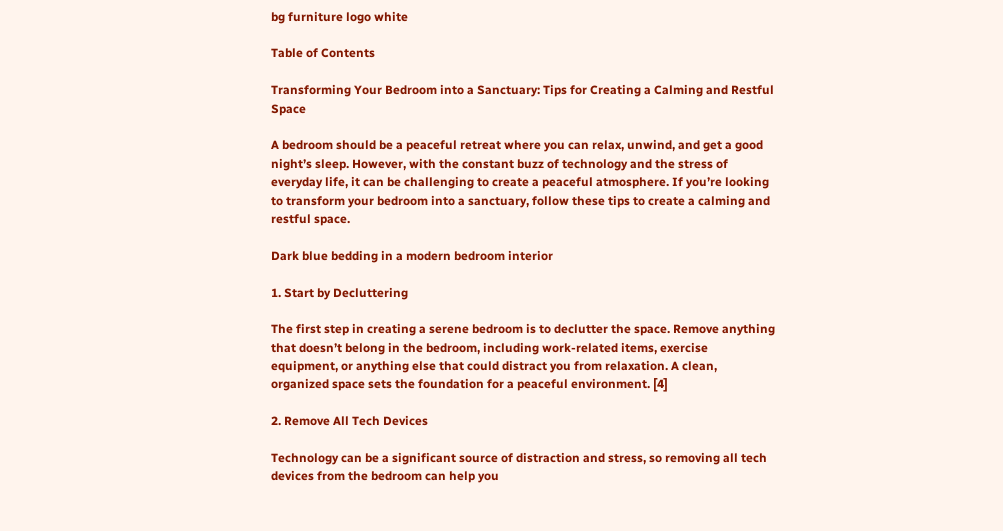bg furniture logo white

Table of Contents

Transforming Your Bedroom into a Sanctuary: Tips for Creating a Calming and Restful Space

A bedroom should be a peaceful retreat where you can relax, unwind, and get a good night’s sleep. However, with the constant buzz of technology and the stress of everyday life, it can be challenging to create a peaceful atmosphere. If you’re looking to transform your bedroom into a sanctuary, follow these tips to create a calming and restful space.

Dark blue bedding in a modern bedroom interior

1. Start by Decluttering

The first step in creating a serene bedroom is to declutter the space. Remove anything that doesn’t belong in the bedroom, including work-related items, exercise equipment, or anything else that could distract you from relaxation. A clean, organized space sets the foundation for a peaceful environment. [4]

2. Remove All Tech Devices

Technology can be a significant source of distraction and stress, so removing all tech devices from the bedroom can help you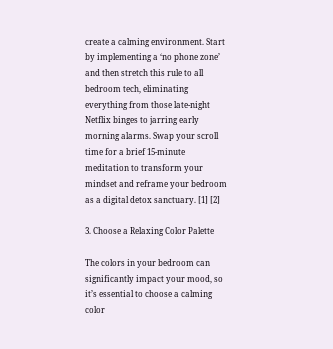create a calming environment. Start by implementing a ‘no phone zone’ and then stretch this rule to all bedroom tech, eliminating everything from those late-night Netflix binges to jarring early morning alarms. Swap your scroll time for a brief 15-minute meditation to transform your mindset and reframe your bedroom as a digital detox sanctuary. [1] [2]

3. Choose a Relaxing Color Palette

The colors in your bedroom can significantly impact your mood, so it’s essential to choose a calming color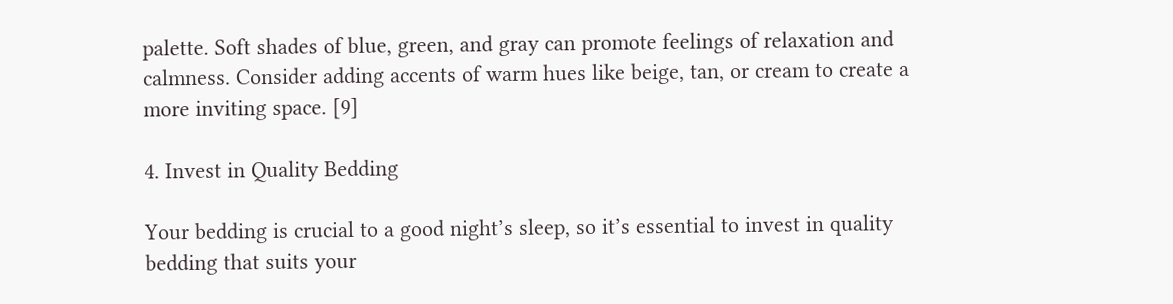palette. Soft shades of blue, green, and gray can promote feelings of relaxation and calmness. Consider adding accents of warm hues like beige, tan, or cream to create a more inviting space. [9]

4. Invest in Quality Bedding

Your bedding is crucial to a good night’s sleep, so it’s essential to invest in quality bedding that suits your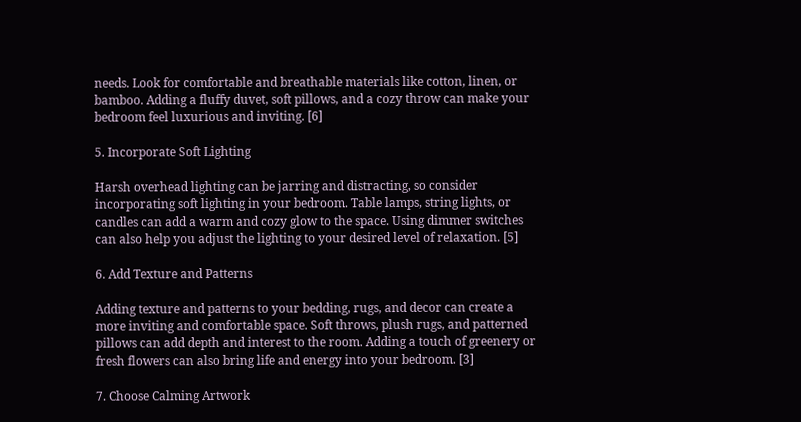needs. Look for comfortable and breathable materials like cotton, linen, or bamboo. Adding a fluffy duvet, soft pillows, and a cozy throw can make your bedroom feel luxurious and inviting. [6]

5. Incorporate Soft Lighting

Harsh overhead lighting can be jarring and distracting, so consider incorporating soft lighting in your bedroom. Table lamps, string lights, or candles can add a warm and cozy glow to the space. Using dimmer switches can also help you adjust the lighting to your desired level of relaxation. [5]

6. Add Texture and Patterns

Adding texture and patterns to your bedding, rugs, and decor can create a more inviting and comfortable space. Soft throws, plush rugs, and patterned pillows can add depth and interest to the room. Adding a touch of greenery or fresh flowers can also bring life and energy into your bedroom. [3]

7. Choose Calming Artwork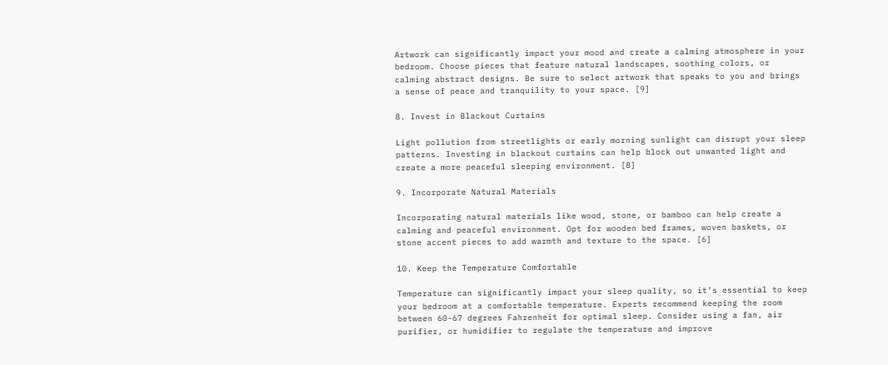Artwork can significantly impact your mood and create a calming atmosphere in your bedroom. Choose pieces that feature natural landscapes, soothing colors, or calming abstract designs. Be sure to select artwork that speaks to you and brings a sense of peace and tranquility to your space. [9]

8. Invest in Blackout Curtains

Light pollution from streetlights or early morning sunlight can disrupt your sleep patterns. Investing in blackout curtains can help block out unwanted light and create a more peaceful sleeping environment. [8]

9. Incorporate Natural Materials

Incorporating natural materials like wood, stone, or bamboo can help create a calming and peaceful environment. Opt for wooden bed frames, woven baskets, or stone accent pieces to add warmth and texture to the space. [6]

10. Keep the Temperature Comfortable

Temperature can significantly impact your sleep quality, so it’s essential to keep your bedroom at a comfortable temperature. Experts recommend keeping the room between 60-67 degrees Fahrenheit for optimal sleep. Consider using a fan, air purifier, or humidifier to regulate the temperature and improve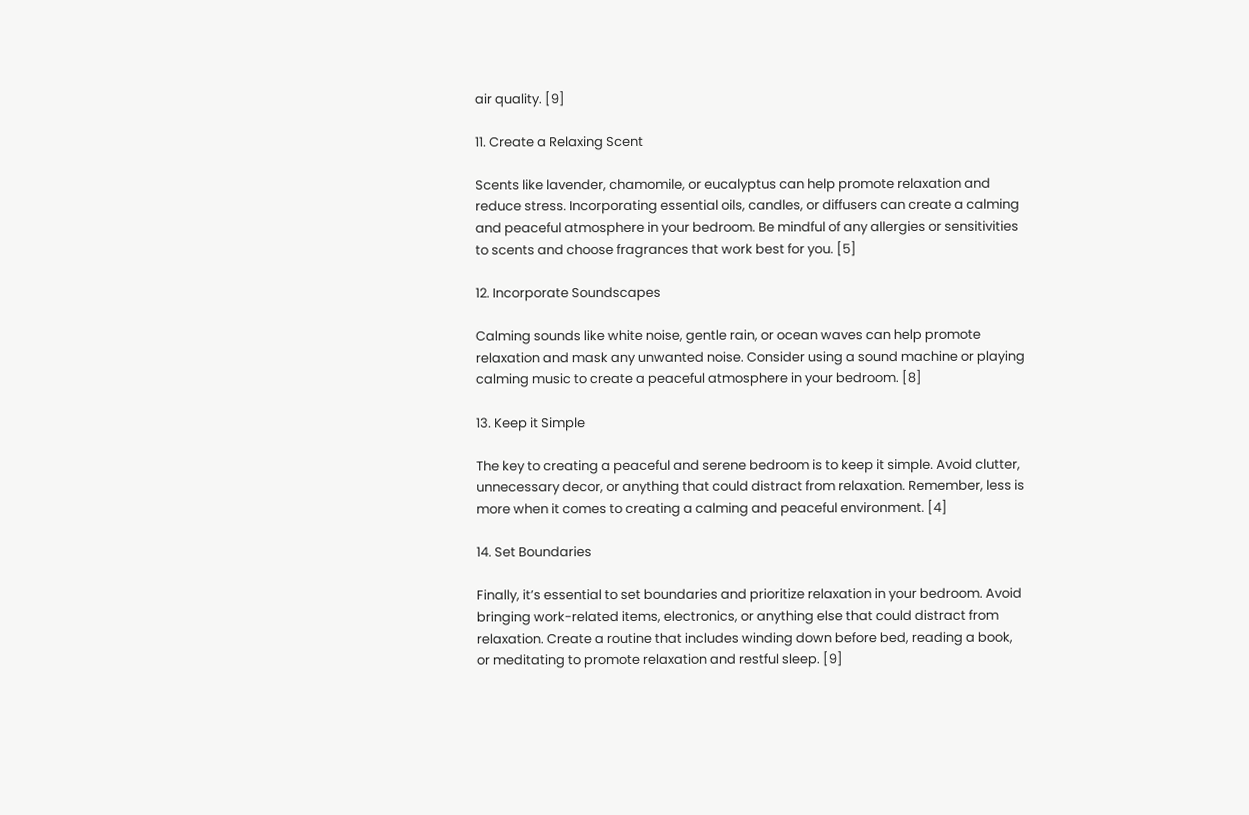air quality. [9]

11. Create a Relaxing Scent

Scents like lavender, chamomile, or eucalyptus can help promote relaxation and reduce stress. Incorporating essential oils, candles, or diffusers can create a calming and peaceful atmosphere in your bedroom. Be mindful of any allergies or sensitivities to scents and choose fragrances that work best for you. [5]

12. Incorporate Soundscapes

Calming sounds like white noise, gentle rain, or ocean waves can help promote relaxation and mask any unwanted noise. Consider using a sound machine or playing calming music to create a peaceful atmosphere in your bedroom. [8]

13. Keep it Simple

The key to creating a peaceful and serene bedroom is to keep it simple. Avoid clutter, unnecessary decor, or anything that could distract from relaxation. Remember, less is more when it comes to creating a calming and peaceful environment. [4]

14. Set Boundaries

Finally, it’s essential to set boundaries and prioritize relaxation in your bedroom. Avoid bringing work-related items, electronics, or anything else that could distract from relaxation. Create a routine that includes winding down before bed, reading a book, or meditating to promote relaxation and restful sleep. [9]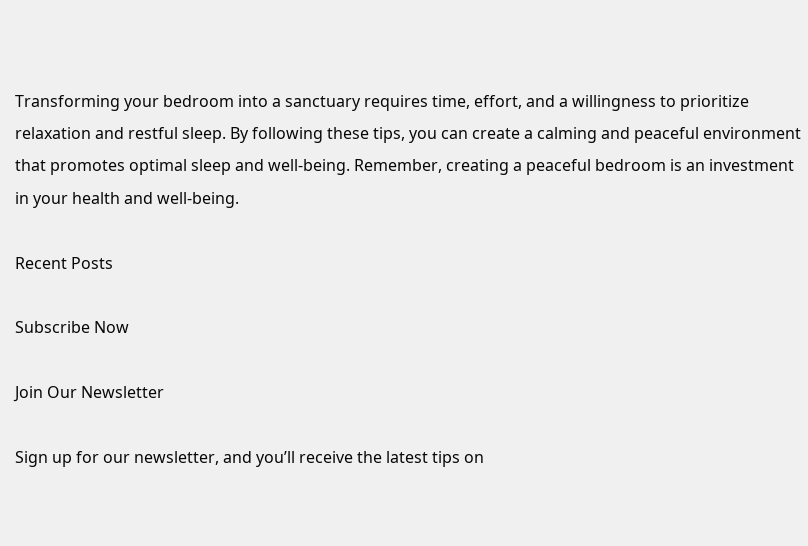Transforming your bedroom into a sanctuary requires time, effort, and a willingness to prioritize relaxation and restful sleep. By following these tips, you can create a calming and peaceful environment that promotes optimal sleep and well-being. Remember, creating a peaceful bedroom is an investment in your health and well-being.

Recent Posts

Subscribe Now

Join Our Newsletter

Sign up for our newsletter, and you’ll receive the latest tips on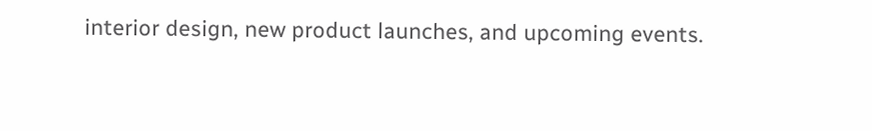interior design, new product launches, and upcoming events.